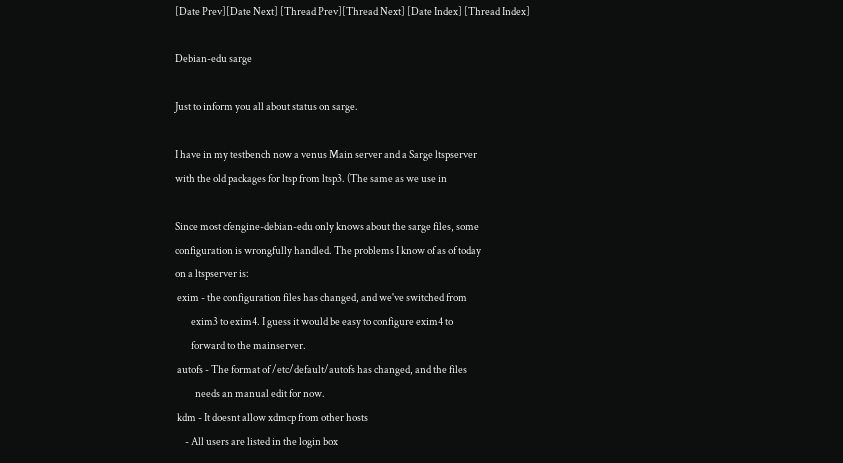[Date Prev][Date Next] [Thread Prev][Thread Next] [Date Index] [Thread Index]

Debian-edu sarge

Just to inform you all about status on sarge.

I have in my testbench now a venus Main server and a Sarge ltspserver
with the old packages for ltsp from ltsp3. (The same as we use in

Since most cfengine-debian-edu only knows about the sarge files, some
configuration is wrongfully handled. The problems I know of as of today
on a ltspserver is:
 exim - the configuration files has changed, and we've switched from
        exim3 to exim4. I guess it would be easy to configure exim4 to
        forward to the mainserver.
 autofs - The format of /etc/default/autofs has changed, and the files
          needs an manual edit for now.
 kdm - It doesnt allow xdmcp from other hosts
     - All users are listed in the login box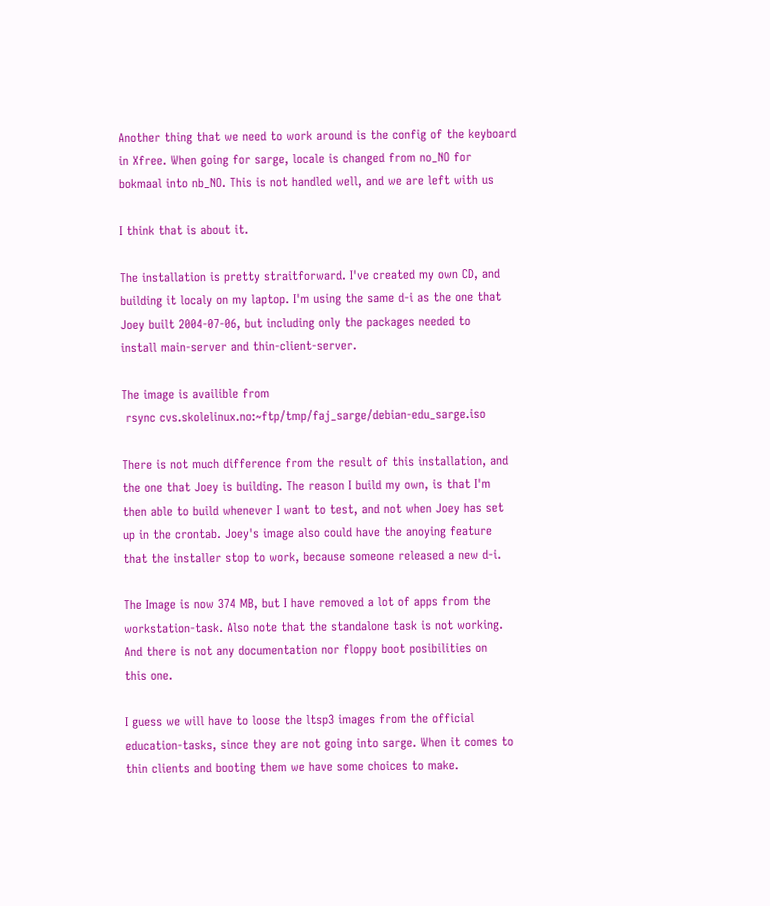Another thing that we need to work around is the config of the keyboard
in Xfree. When going for sarge, locale is changed from no_NO for
bokmaal into nb_NO. This is not handled well, and we are left with us

I think that is about it.

The installation is pretty straitforward. I've created my own CD, and
building it localy on my laptop. I'm using the same d-i as the one that
Joey built 2004-07-06, but including only the packages needed to
install main-server and thin-client-server.

The image is availible from
 rsync cvs.skolelinux.no:~ftp/tmp/faj_sarge/debian-edu_sarge.iso

There is not much difference from the result of this installation, and
the one that Joey is building. The reason I build my own, is that I'm
then able to build whenever I want to test, and not when Joey has set
up in the crontab. Joey's image also could have the anoying feature
that the installer stop to work, because someone released a new d-i.

The Image is now 374 MB, but I have removed a lot of apps from the
workstation-task. Also note that the standalone task is not working.
And there is not any documentation nor floppy boot posibilities on
this one.

I guess we will have to loose the ltsp3 images from the official
education-tasks, since they are not going into sarge. When it comes to
thin clients and booting them we have some choices to make.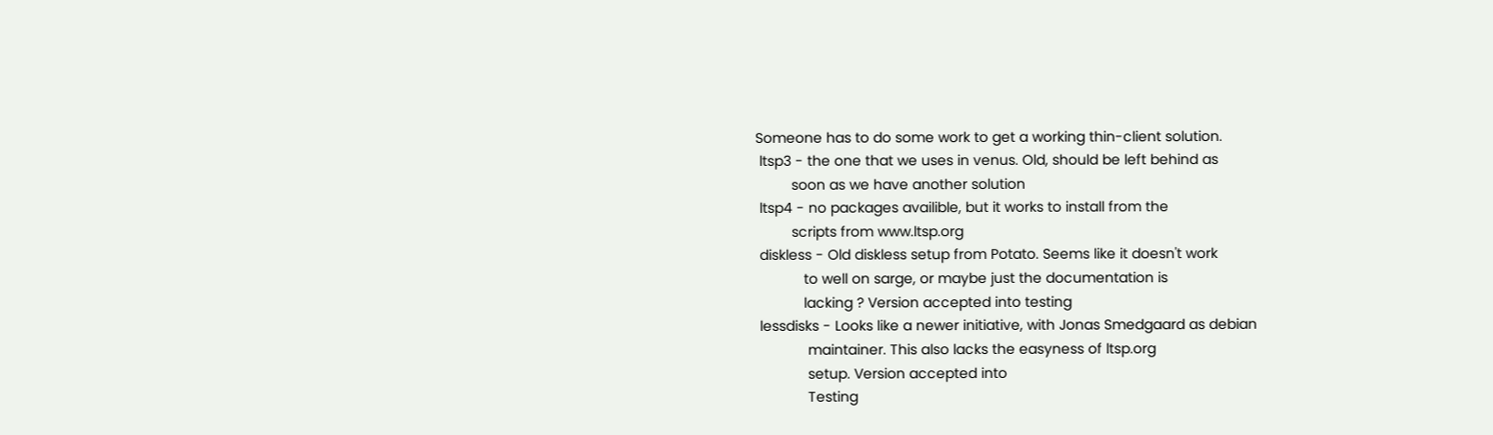Someone has to do some work to get a working thin-client solution.
 ltsp3 - the one that we uses in venus. Old, should be left behind as
         soon as we have another solution
 ltsp4 - no packages availible, but it works to install from the
         scripts from www.ltsp.org
 diskless - Old diskless setup from Potato. Seems like it doesn't work
            to well on sarge, or maybe just the documentation is
            lacking ? Version accepted into testing
 lessdisks - Looks like a newer initiative, with Jonas Smedgaard as debian
             maintainer. This also lacks the easyness of ltsp.org
             setup. Version accepted into
             Testing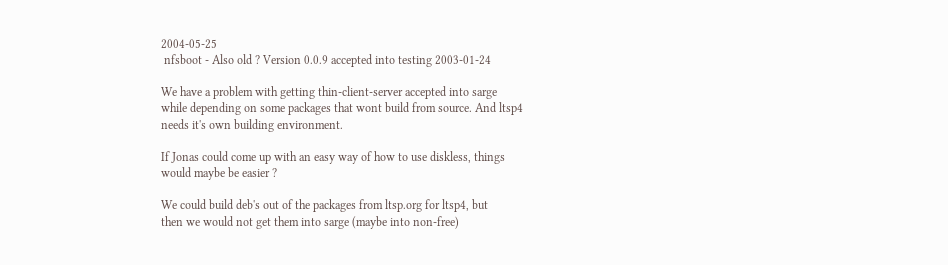2004-05-25
 nfsboot - Also old ? Version 0.0.9 accepted into testing 2003-01-24

We have a problem with getting thin-client-server accepted into sarge
while depending on some packages that wont build from source. And ltsp4
needs it's own building environment.

If Jonas could come up with an easy way of how to use diskless, things
would maybe be easier ?

We could build deb's out of the packages from ltsp.org for ltsp4, but
then we would not get them into sarge (maybe into non-free)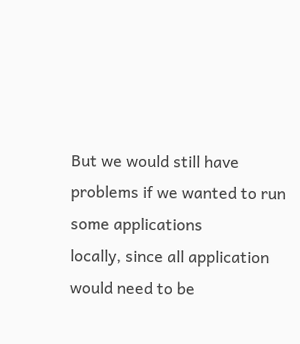But we would still have problems if we wanted to run some applications
locally, since all application would need to be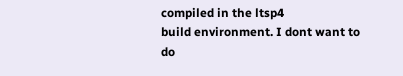compiled in the ltsp4
build environment. I dont want to do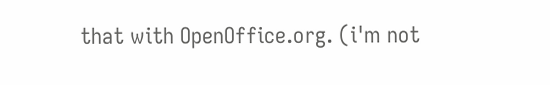that with OpenOffice.org. (i'm not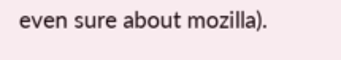even sure about mozilla).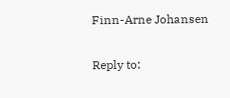Finn-Arne Johansen

Reply to: